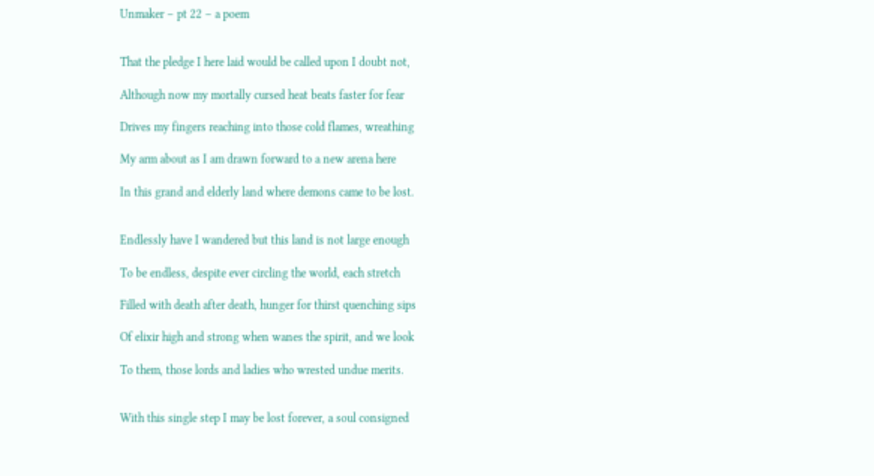Unmaker – pt 22 – a poem


That the pledge I here laid would be called upon I doubt not,

Although now my mortally cursed heat beats faster for fear

Drives my fingers reaching into those cold flames, wreathing

My arm about as I am drawn forward to a new arena here

In this grand and elderly land where demons came to be lost.


Endlessly have I wandered but this land is not large enough

To be endless, despite ever circling the world, each stretch

Filled with death after death, hunger for thirst quenching sips

Of elixir high and strong when wanes the spirit, and we look

To them, those lords and ladies who wrested undue merits.


With this single step I may be lost forever, a soul consigned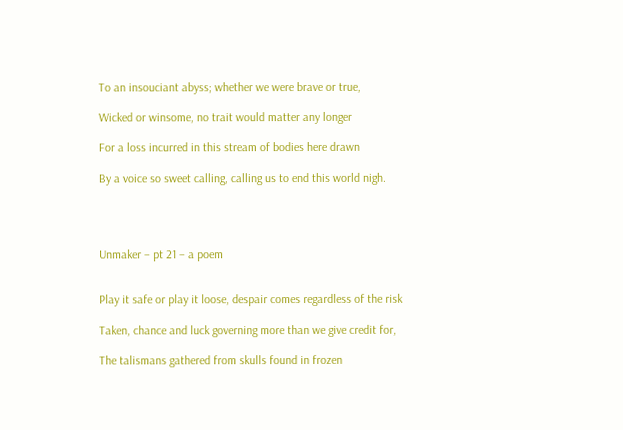To an insouciant abyss; whether we were brave or true,

Wicked or winsome, no trait would matter any longer

For a loss incurred in this stream of bodies here drawn

By a voice so sweet calling, calling us to end this world nigh.




Unmaker – pt 21 – a poem


Play it safe or play it loose, despair comes regardless of the risk

Taken, chance and luck governing more than we give credit for,

The talismans gathered from skulls found in frozen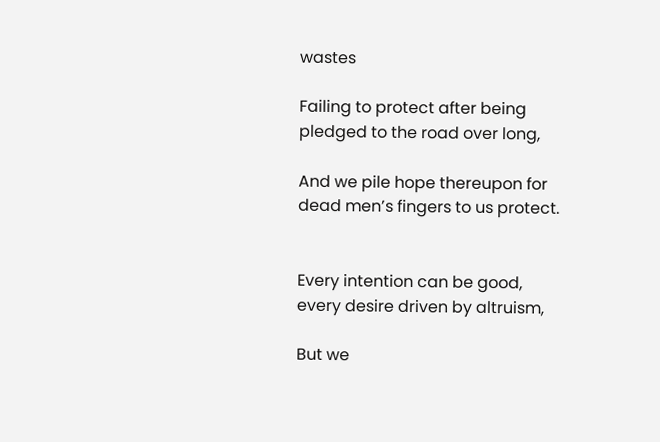wastes

Failing to protect after being pledged to the road over long,

And we pile hope thereupon for dead men’s fingers to us protect.


Every intention can be good, every desire driven by altruism,

But we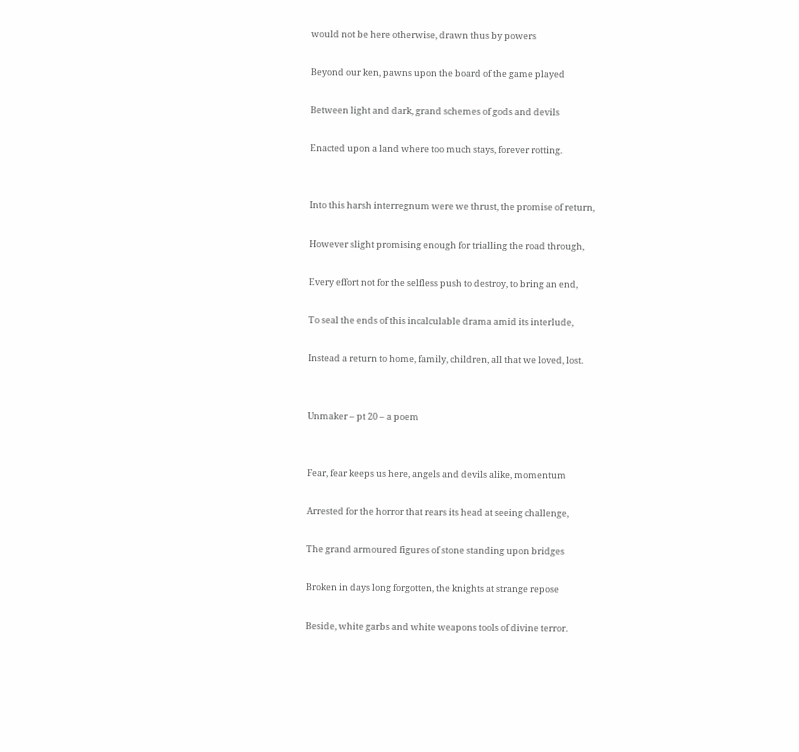would not be here otherwise, drawn thus by powers

Beyond our ken, pawns upon the board of the game played

Between light and dark, grand schemes of gods and devils

Enacted upon a land where too much stays, forever rotting.


Into this harsh interregnum were we thrust, the promise of return,

However slight promising enough for trialling the road through,

Every effort not for the selfless push to destroy, to bring an end,

To seal the ends of this incalculable drama amid its interlude,

Instead a return to home, family, children, all that we loved, lost.


Unmaker – pt 20 – a poem


Fear, fear keeps us here, angels and devils alike, momentum

Arrested for the horror that rears its head at seeing challenge,

The grand armoured figures of stone standing upon bridges

Broken in days long forgotten, the knights at strange repose

Beside, white garbs and white weapons tools of divine terror.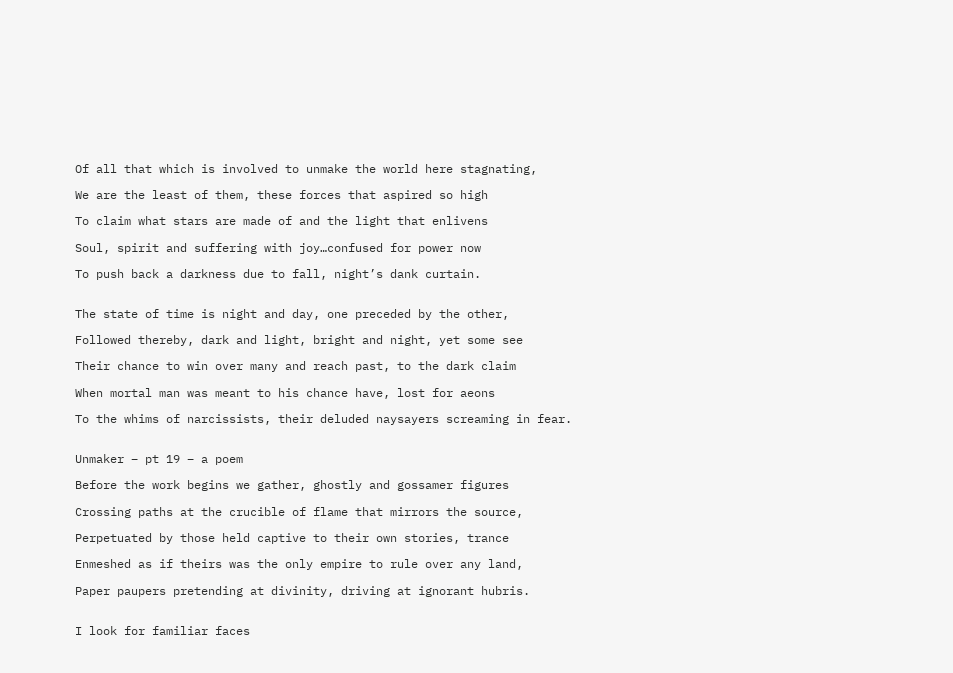Of all that which is involved to unmake the world here stagnating,

We are the least of them, these forces that aspired so high

To claim what stars are made of and the light that enlivens

Soul, spirit and suffering with joy…confused for power now

To push back a darkness due to fall, night’s dank curtain.


The state of time is night and day, one preceded by the other,

Followed thereby, dark and light, bright and night, yet some see

Their chance to win over many and reach past, to the dark claim

When mortal man was meant to his chance have, lost for aeons

To the whims of narcissists, their deluded naysayers screaming in fear.


Unmaker – pt 19 – a poem

Before the work begins we gather, ghostly and gossamer figures

Crossing paths at the crucible of flame that mirrors the source,

Perpetuated by those held captive to their own stories, trance

Enmeshed as if theirs was the only empire to rule over any land,

Paper paupers pretending at divinity, driving at ignorant hubris.


I look for familiar faces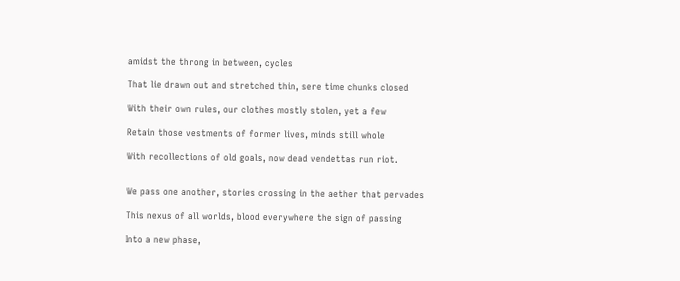amidst the throng in between, cycles

That lie drawn out and stretched thin, sere time chunks closed

With their own rules, our clothes mostly stolen, yet a few

Retain those vestments of former lives, minds still whole

With recollections of old goals, now dead vendettas run riot.


We pass one another, stories crossing in the aether that pervades

This nexus of all worlds, blood everywhere the sign of passing

Into a new phase,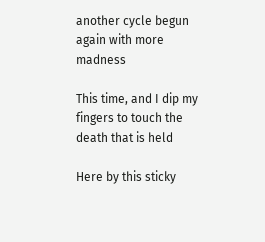another cycle begun again with more madness

This time, and I dip my fingers to touch the death that is held

Here by this sticky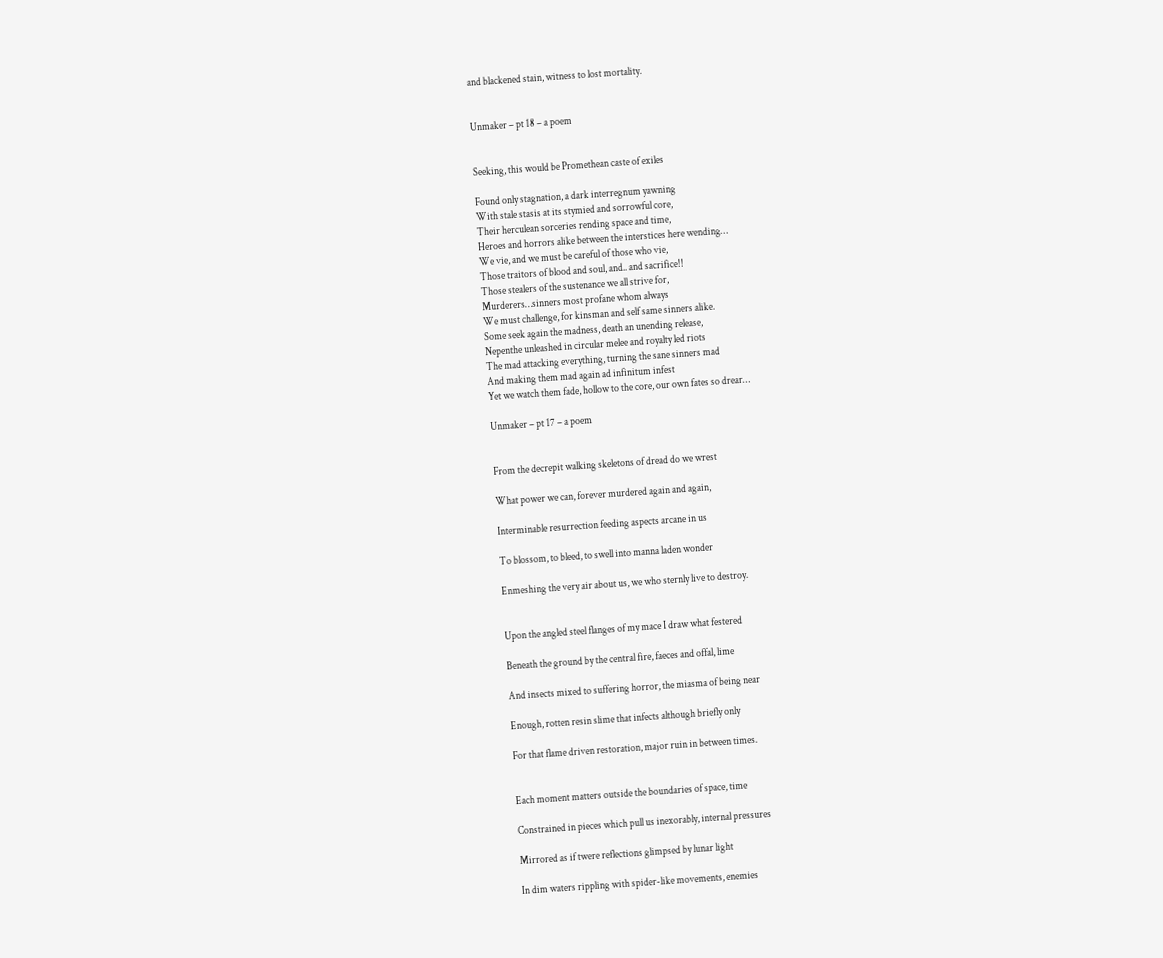and blackened stain, witness to lost mortality.


Unmaker – pt 18 – a poem


Seeking, this would be Promethean caste of exiles

Found only stagnation, a dark interregnum yawning
With stale stasis at its stymied and sorrowful core,
Their herculean sorceries rending space and time,
Heroes and horrors alike between the interstices here wending…
We vie, and we must be careful of those who vie,
Those traitors of blood and soul, and.. and sacrifice!!
Those stealers of the sustenance we all strive for,
Murderers…sinners most profane whom always
We must challenge, for kinsman and self same sinners alike.
Some seek again the madness, death an unending release,
Nepenthe unleashed in circular melee and royalty led riots
The mad attacking everything, turning the sane sinners mad
And making them mad again ad infinitum infest
Yet we watch them fade, hollow to the core, our own fates so drear…

Unmaker – pt 17 – a poem


From the decrepit walking skeletons of dread do we wrest

What power we can, forever murdered again and again,

Interminable resurrection feeding aspects arcane in us

To blossom, to bleed, to swell into manna laden wonder

Enmeshing the very air about us, we who sternly live to destroy.


Upon the angled steel flanges of my mace I draw what festered

Beneath the ground by the central fire, faeces and offal, lime

And insects mixed to suffering horror, the miasma of being near

Enough, rotten resin slime that infects although briefly only

For that flame driven restoration, major ruin in between times.


Each moment matters outside the boundaries of space, time

Constrained in pieces which pull us inexorably, internal pressures

Mirrored as if twere reflections glimpsed by lunar light

In dim waters rippling with spider-like movements, enemies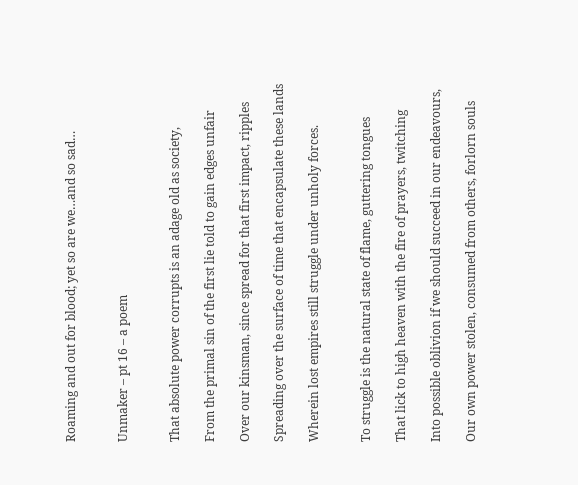Roaming and out for blood; yet so are we…and so sad…


Unmaker – pt 16 – a poem


That absolute power corrupts is an adage old as society,

From the primal sin of the first lie told to gain edges unfair

Over our kinsman, since spread for that first impact, ripples

Spreading over the surface of time that encapsulate these lands

Wherein lost empires still struggle under unholy forces.


To struggle is the natural state of flame, guttering tongues

That lick to high heaven with the fire of prayers, twitching

Into possible oblivion if we should succeed in our endeavours,

Our own power stolen, consumed from others, forlorn souls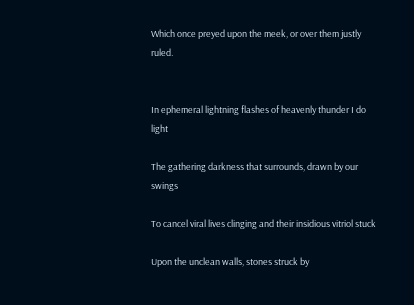Which once preyed upon the meek, or over them justly ruled.


In ephemeral lightning flashes of heavenly thunder I do light

The gathering darkness that surrounds, drawn by our swings

To cancel viral lives clinging and their insidious vitriol stuck

Upon the unclean walls, stones struck by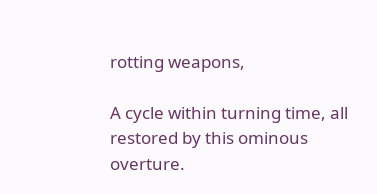rotting weapons,

A cycle within turning time, all restored by this ominous overture.